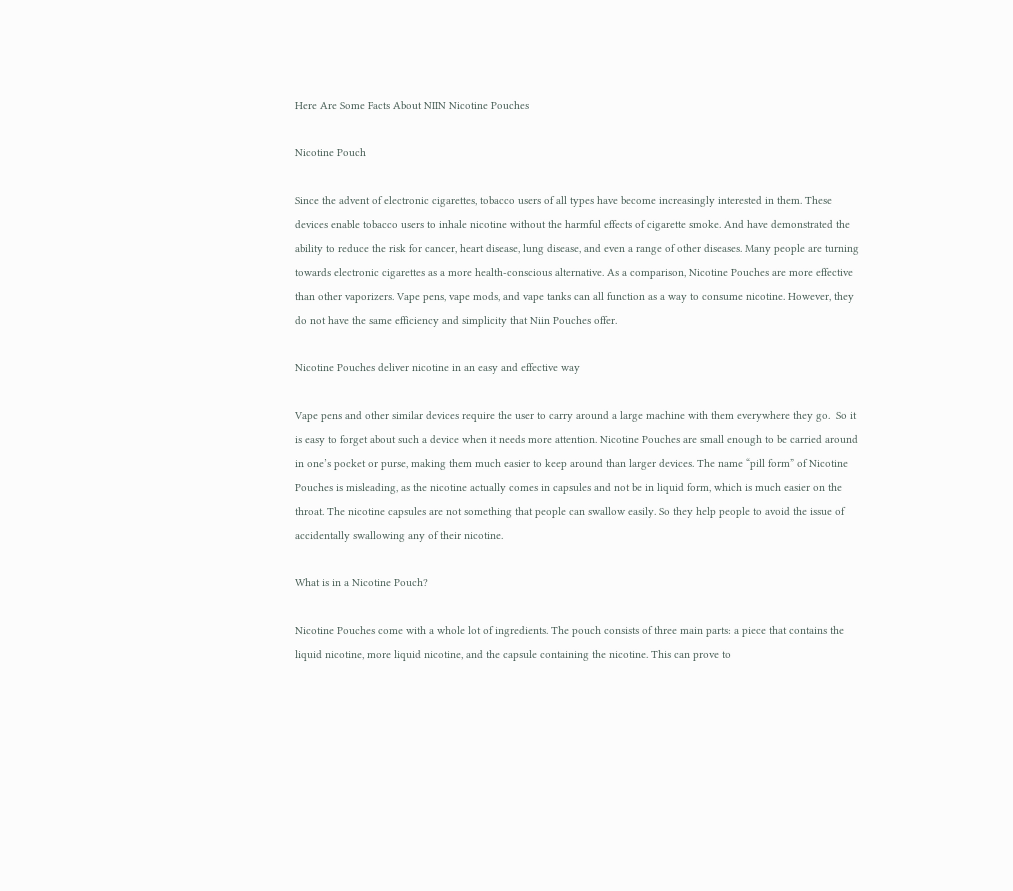Here Are Some Facts About NIIN Nicotine Pouches

Nicotine Pouch

Since the advent of electronic cigarettes, tobacco users of all types have become increasingly interested in them. These devices enable tobacco users to inhale nicotine without the harmful effects of cigarette smoke. And have demonstrated the ability to reduce the risk for cancer, heart disease, lung disease, and even a range of other diseases. Many people are turning towards electronic cigarettes as a more health-conscious alternative. As a comparison, Nicotine Pouches are more effective than other vaporizers. Vape pens, vape mods, and vape tanks can all function as a way to consume nicotine. However, they do not have the same efficiency and simplicity that Niin Pouches offer.

Nicotine Pouches deliver nicotine in an easy and effective way

Vape pens and other similar devices require the user to carry around a large machine with them everywhere they go.  So it is easy to forget about such a device when it needs more attention. Nicotine Pouches are small enough to be carried around in one’s pocket or purse, making them much easier to keep around than larger devices. The name “pill form” of Nicotine Pouches is misleading, as the nicotine actually comes in capsules and not be in liquid form, which is much easier on the throat. The nicotine capsules are not something that people can swallow easily. So they help people to avoid the issue of accidentally swallowing any of their nicotine.

What is in a Nicotine Pouch?

Nicotine Pouches come with a whole lot of ingredients. The pouch consists of three main parts: a piece that contains the liquid nicotine, more liquid nicotine, and the capsule containing the nicotine. This can prove to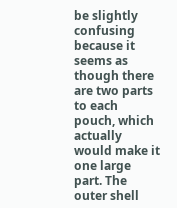be slightly confusing because it seems as though there are two parts to each pouch, which actually would make it one large part. The outer shell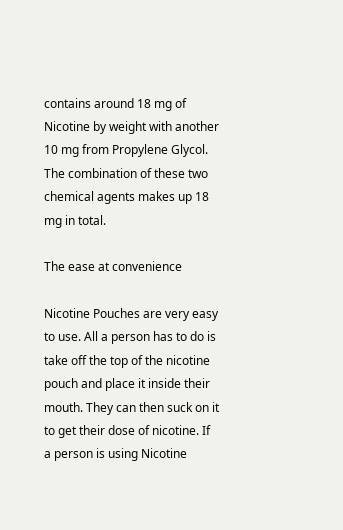contains around 18 mg of Nicotine by weight with another 10 mg from Propylene Glycol. The combination of these two chemical agents makes up 18 mg in total.

The ease at convenience

Nicotine Pouches are very easy to use. All a person has to do is take off the top of the nicotine pouch and place it inside their mouth. They can then suck on it to get their dose of nicotine. If a person is using Nicotine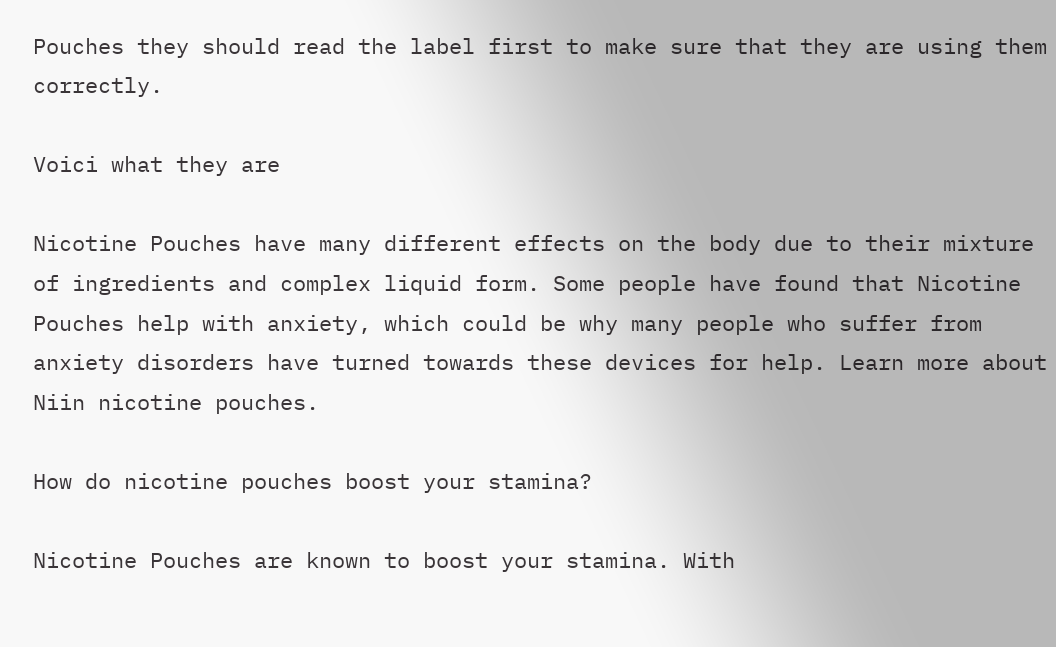Pouches they should read the label first to make sure that they are using them correctly.

Voici what they are

Nicotine Pouches have many different effects on the body due to their mixture of ingredients and complex liquid form. Some people have found that Nicotine Pouches help with anxiety, which could be why many people who suffer from anxiety disorders have turned towards these devices for help. Learn more about Niin nicotine pouches.

How do nicotine pouches boost your stamina?

Nicotine Pouches are known to boost your stamina. With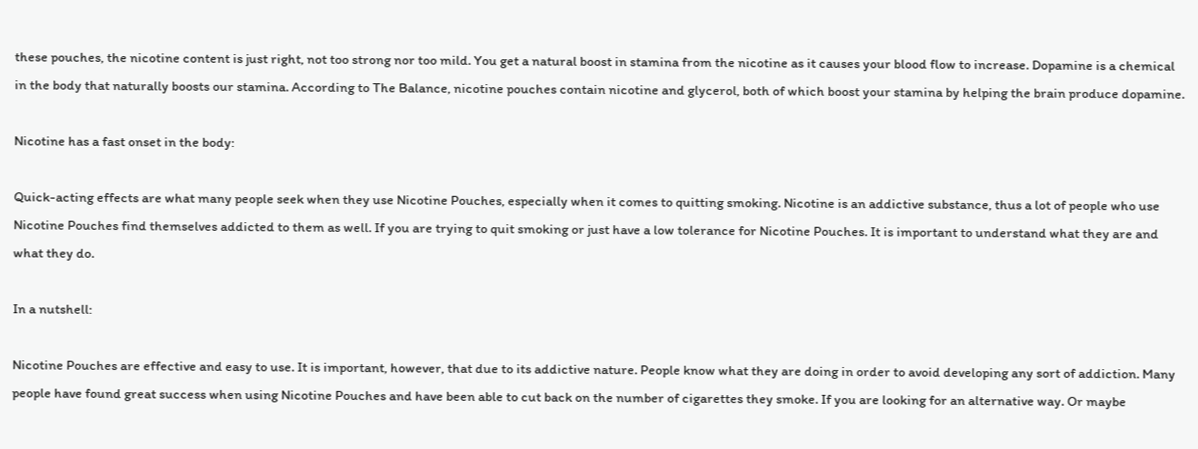these pouches, the nicotine content is just right, not too strong nor too mild. You get a natural boost in stamina from the nicotine as it causes your blood flow to increase. Dopamine is a chemical in the body that naturally boosts our stamina. According to The Balance, nicotine pouches contain nicotine and glycerol, both of which boost your stamina by helping the brain produce dopamine.

Nicotine has a fast onset in the body:

Quick-acting effects are what many people seek when they use Nicotine Pouches, especially when it comes to quitting smoking. Nicotine is an addictive substance, thus a lot of people who use Nicotine Pouches find themselves addicted to them as well. If you are trying to quit smoking or just have a low tolerance for Nicotine Pouches. It is important to understand what they are and what they do.

In a nutshell:

Nicotine Pouches are effective and easy to use. It is important, however, that due to its addictive nature. People know what they are doing in order to avoid developing any sort of addiction. Many people have found great success when using Nicotine Pouches and have been able to cut back on the number of cigarettes they smoke. If you are looking for an alternative way. Or maybe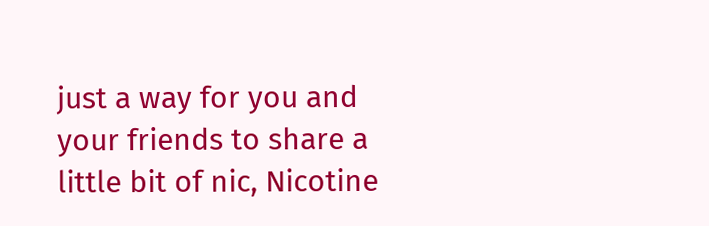just a way for you and your friends to share a little bit of nic, Nicotine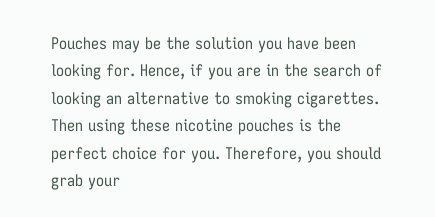Pouches may be the solution you have been looking for. Hence, if you are in the search of looking an alternative to smoking cigarettes. Then using these nicotine pouches is the perfect choice for you. Therefore, you should grab your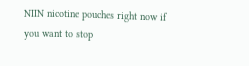NIIN nicotine pouches right now if you want to stop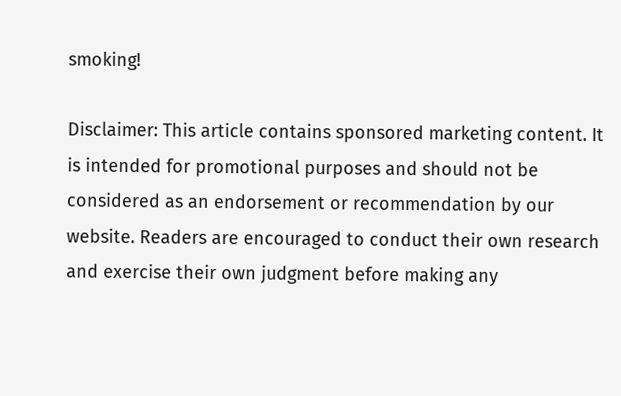smoking!

Disclaimer: This article contains sponsored marketing content. It is intended for promotional purposes and should not be considered as an endorsement or recommendation by our website. Readers are encouraged to conduct their own research and exercise their own judgment before making any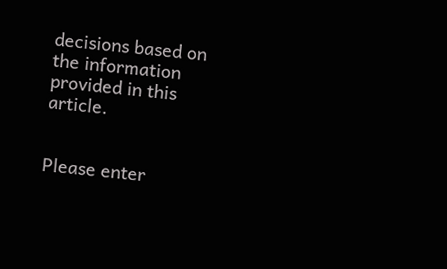decisions based on the information provided in this article.


Please enter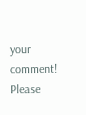your comment!
Please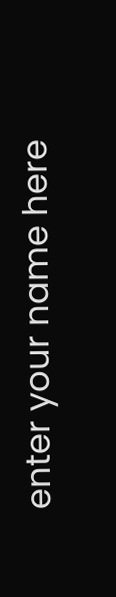enter your name here